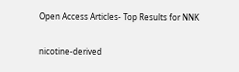Open Access Articles- Top Results for NNK


nicotine-derived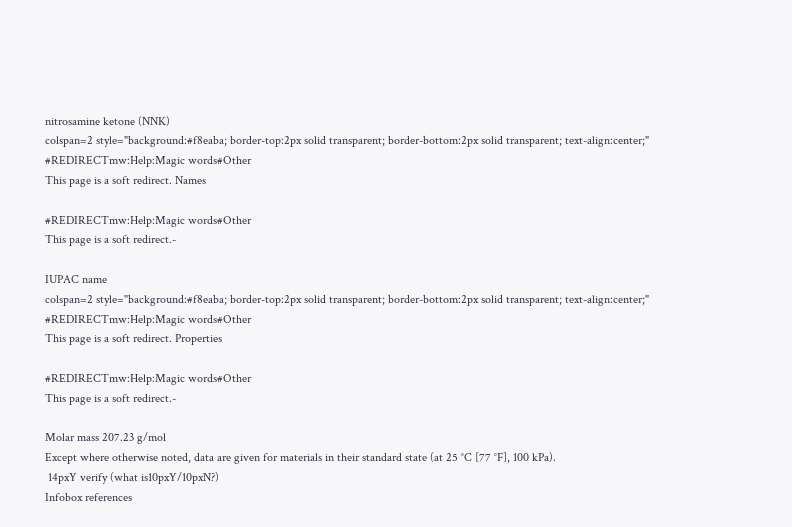nitrosamine ketone (NNK)
colspan=2 style="background:#f8eaba; border-top:2px solid transparent; border-bottom:2px solid transparent; text-align:center;" #REDIRECTmw:Help:Magic words#Other
This page is a soft redirect. Names

#REDIRECTmw:Help:Magic words#Other
This page is a soft redirect.-

IUPAC name
colspan=2 style="background:#f8eaba; border-top:2px solid transparent; border-bottom:2px solid transparent; text-align:center;" #REDIRECTmw:Help:Magic words#Other
This page is a soft redirect. Properties

#REDIRECTmw:Help:Magic words#Other
This page is a soft redirect.-

Molar mass 207.23 g/mol
Except where otherwise noted, data are given for materials in their standard state (at 25 °C [77 °F], 100 kPa).
 14pxY verify (what is10pxY/10pxN?)
Infobox references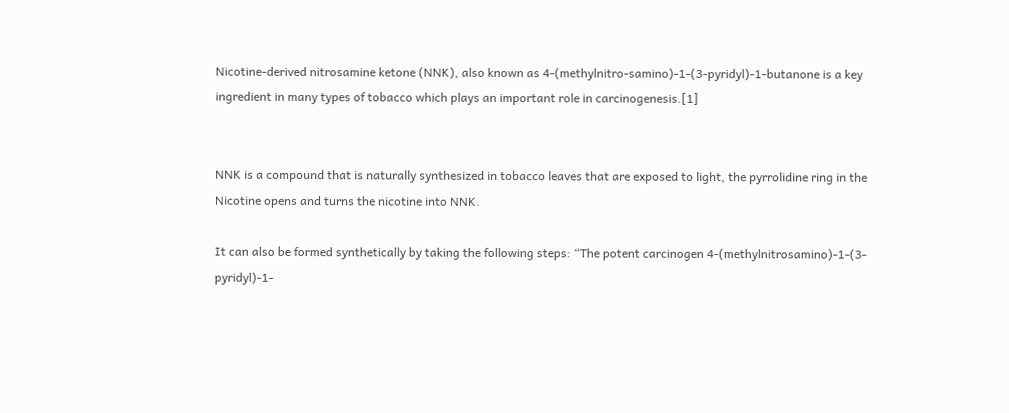Nicotine-derived nitrosamine ketone (NNK), also known as 4-(methylnitro-samino)-1-(3-pyridyl)-1-butanone is a key ingredient in many types of tobacco which plays an important role in carcinogenesis.[1]


NNK is a compound that is naturally synthesized in tobacco leaves that are exposed to light, the pyrrolidine ring in the Nicotine opens and turns the nicotine into NNK.

It can also be formed synthetically by taking the following steps: “The potent carcinogen 4-(methylnitrosamino)-1-(3-pyridyl)-1-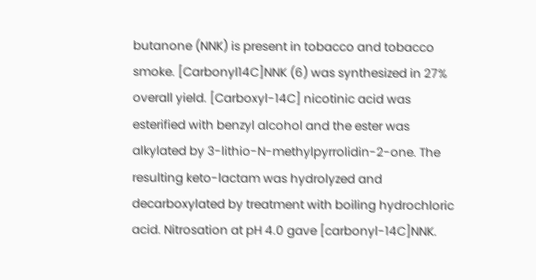butanone (NNK) is present in tobacco and tobacco smoke. [Carbonyl14C]NNK (6) was synthesized in 27% overall yield. [Carboxyl-14C] nicotinic acid was esterified with benzyl alcohol and the ester was alkylated by 3-lithio-N-methylpyrrolidin-2-one. The resulting keto-lactam was hydrolyzed and decarboxylated by treatment with boiling hydrochloric acid. Nitrosation at pH 4.0 gave [carbonyl-14C]NNK.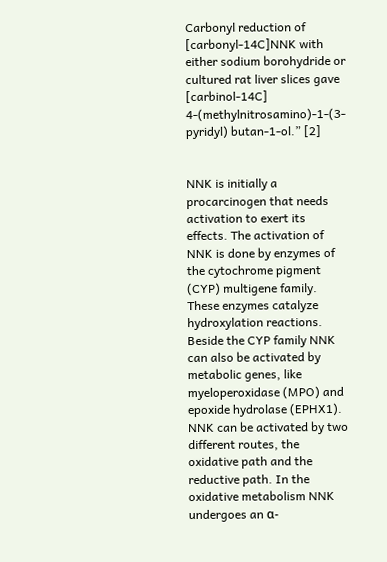Carbonyl reduction of [carbonyl-14C]NNK with either sodium borohydride or cultured rat liver slices gave [carbinol-14C] 4-(methylnitrosamino)-1-(3-pyridyl) butan-1-ol.” [2]


NNK is initially a procarcinogen that needs activation to exert its effects. The activation of NNK is done by enzymes of the cytochrome pigment (CYP) multigene family. These enzymes catalyze hydroxylation reactions. Beside the CYP family NNK can also be activated by metabolic genes, like myeloperoxidase (MPO) and epoxide hydrolase (EPHX1). NNK can be activated by two different routes, the oxidative path and the reductive path. In the oxidative metabolism NNK undergoes an α-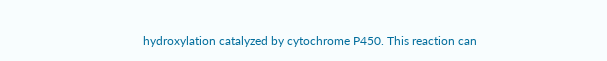hydroxylation catalyzed by cytochrome P450. This reaction can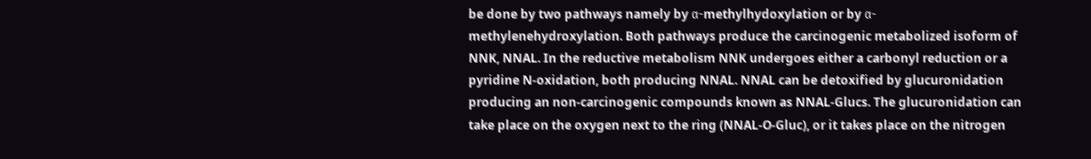be done by two pathways namely by α-methylhydoxylation or by α-methylenehydroxylation. Both pathways produce the carcinogenic metabolized isoform of NNK, NNAL. In the reductive metabolism NNK undergoes either a carbonyl reduction or a pyridine N-oxidation, both producing NNAL. NNAL can be detoxified by glucuronidation producing an non-carcinogenic compounds known as NNAL-Glucs. The glucuronidation can take place on the oxygen next to the ring (NNAL-O-Gluc), or it takes place on the nitrogen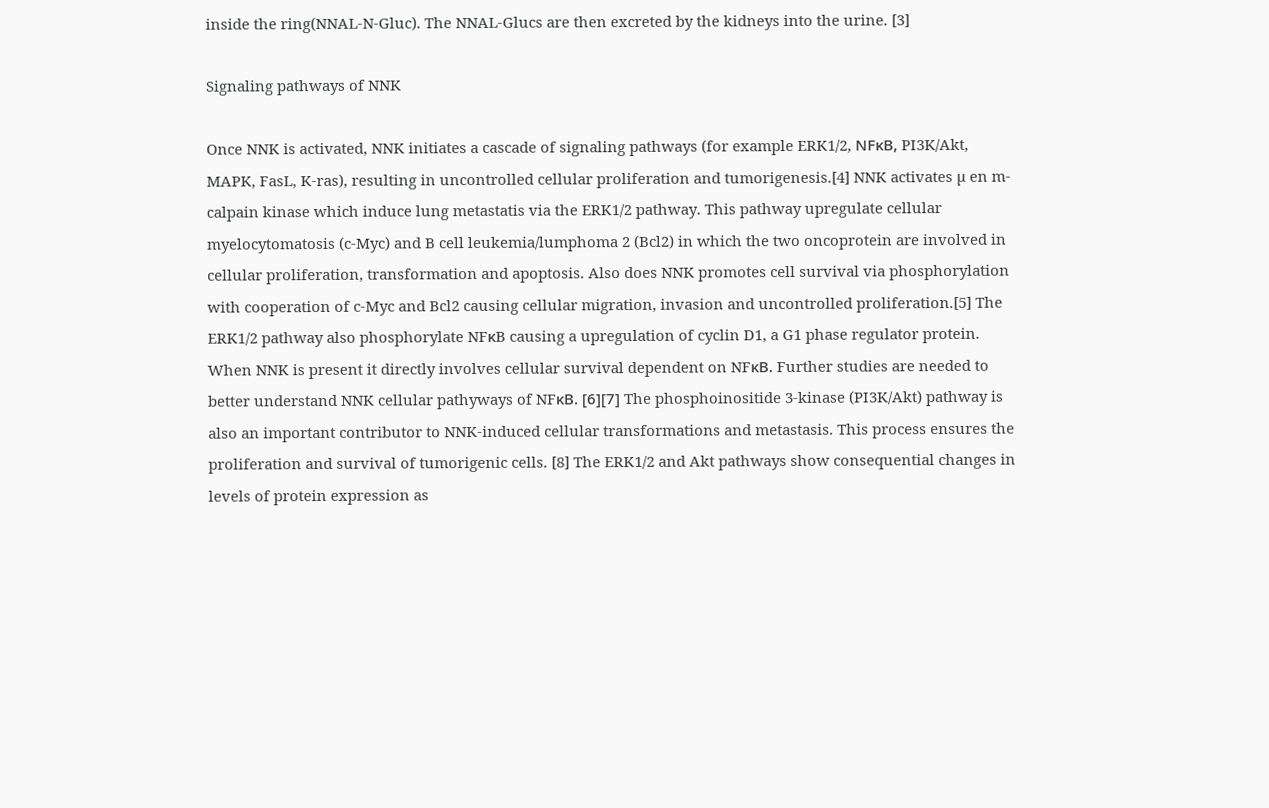inside the ring(NNAL-N-Gluc). The NNAL-Glucs are then excreted by the kidneys into the urine. [3]

Signaling pathways of NNK

Once NNK is activated, NNK initiates a cascade of signaling pathways (for example ERK1/2, NFκB, PI3K/Akt, MAPK, FasL, K-ras), resulting in uncontrolled cellular proliferation and tumorigenesis.[4] NNK activates µ en m-calpain kinase which induce lung metastatis via the ERK1/2 pathway. This pathway upregulate cellular myelocytomatosis (c-Myc) and B cell leukemia/lumphoma 2 (Bcl2) in which the two oncoprotein are involved in cellular proliferation, transformation and apoptosis. Also does NNK promotes cell survival via phosphorylation with cooperation of c-Myc and Bcl2 causing cellular migration, invasion and uncontrolled proliferation.[5] The ERK1/2 pathway also phosphorylate NFκB causing a upregulation of cyclin D1, a G1 phase regulator protein. When NNK is present it directly involves cellular survival dependent on NFκB. Further studies are needed to better understand NNK cellular pathyways of NFκB. [6][7] The phosphoinositide 3-kinase (PI3K/Akt) pathway is also an important contributor to NNK-induced cellular transformations and metastasis. This process ensures the proliferation and survival of tumorigenic cells. [8] The ERK1/2 and Akt pathways show consequential changes in levels of protein expression as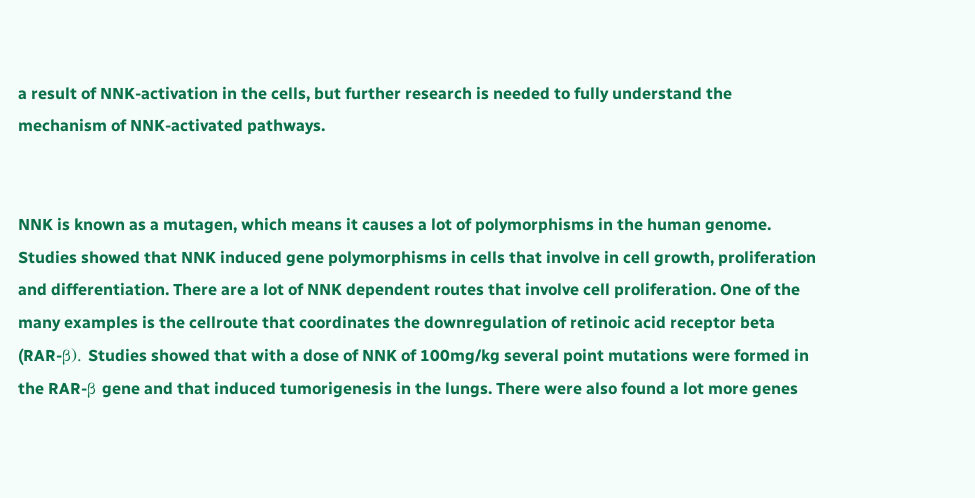a result of NNK-activation in the cells, but further research is needed to fully understand the mechanism of NNK-activated pathways.


NNK is known as a mutagen, which means it causes a lot of polymorphisms in the human genome. Studies showed that NNK induced gene polymorphisms in cells that involve in cell growth, proliferation and differentiation. There are a lot of NNK dependent routes that involve cell proliferation. One of the many examples is the cellroute that coordinates the downregulation of retinoic acid receptor beta (RAR-β). Studies showed that with a dose of NNK of 100mg/kg several point mutations were formed in the RAR-β gene and that induced tumorigenesis in the lungs. There were also found a lot more genes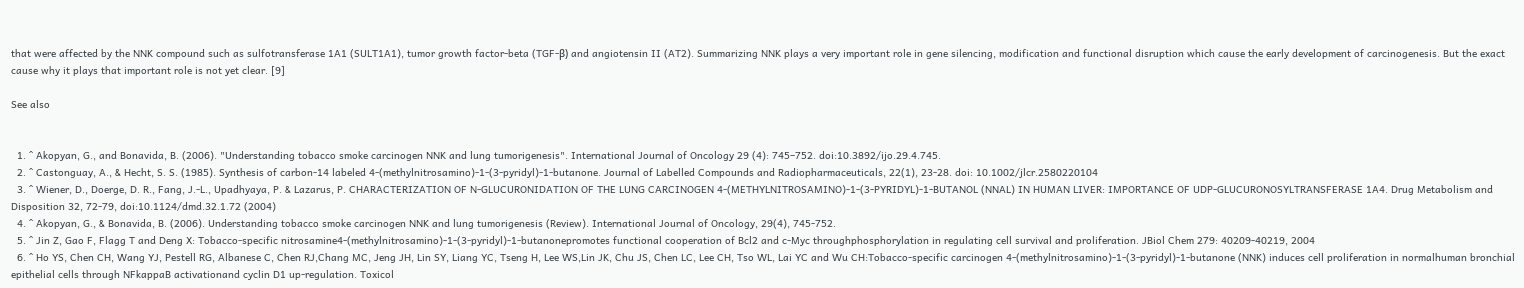that were affected by the NNK compound such as sulfotransferase 1A1 (SULT1A1), tumor growth factor-beta (TGF-β) and angiotensin II (AT2). Summarizing NNK plays a very important role in gene silencing, modification and functional disruption which cause the early development of carcinogenesis. But the exact cause why it plays that important role is not yet clear. [9]

See also


  1. ^ Akopyan, G., and Bonavida, B. (2006). "Understanding tobacco smoke carcinogen NNK and lung tumorigenesis". International Journal of Oncology 29 (4): 745–752. doi:10.3892/ijo.29.4.745.
  2. ^ Castonguay, A., & Hecht, S. S. (1985). Synthesis of carbon-14 labeled 4-(methylnitrosamino)-1-(3-pyridyl)-1-butanone. Journal of Labelled Compounds and Radiopharmaceuticals, 22(1), 23-28. doi: 10.1002/jlcr.2580220104
  3. ^ Wiener, D., Doerge, D. R., Fang, J.-L., Upadhyaya, P. & Lazarus, P. CHARACTERIZATION OF N-GLUCURONIDATION OF THE LUNG CARCINOGEN 4-(METHYLNITROSAMINO)-1-(3-PYRIDYL)-1-BUTANOL (NNAL) IN HUMAN LIVER: IMPORTANCE OF UDP-GLUCURONOSYLTRANSFERASE 1A4. Drug Metabolism and Disposition 32, 72-79, doi:10.1124/dmd.32.1.72 (2004)
  4. ^ Akopyan, G., & Bonavida, B. (2006). Understanding tobacco smoke carcinogen NNK and lung tumorigenesis (Review). International Journal of Oncology, 29(4), 745-752.
  5. ^ Jin Z, Gao F, Flagg T and Deng X: Tobacco-specific nitrosamine4-(methylnitrosamino)-1-(3-pyridyl)-1-butanonepromotes functional cooperation of Bcl2 and c-Myc throughphosphorylation in regulating cell survival and proliferation. JBiol Chem 279: 40209-40219, 2004
  6. ^ Ho YS, Chen CH, Wang YJ, Pestell RG, Albanese C, Chen RJ,Chang MC, Jeng JH, Lin SY, Liang YC, Tseng H, Lee WS,Lin JK, Chu JS, Chen LC, Lee CH, Tso WL, Lai YC and Wu CH:Tobacco-specific carcinogen 4-(methylnitrosamino)-1-(3-pyridyl)-1-butanone (NNK) induces cell proliferation in normalhuman bronchial epithelial cells through NFkappaB activationand cyclin D1 up-regulation. Toxicol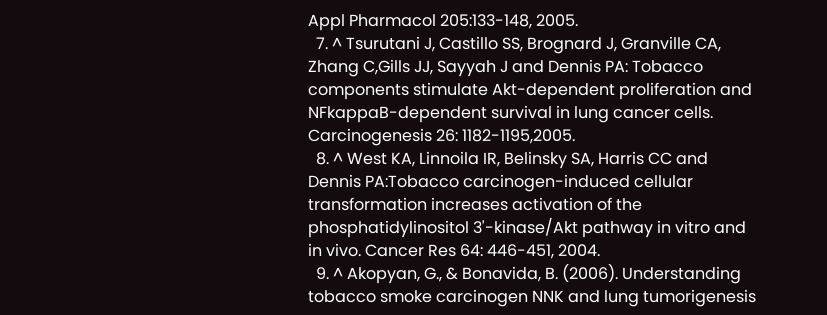Appl Pharmacol 205:133-148, 2005.
  7. ^ Tsurutani J, Castillo SS, Brognard J, Granville CA, Zhang C,Gills JJ, Sayyah J and Dennis PA: Tobacco components stimulate Akt-dependent proliferation and NFkappaB-dependent survival in lung cancer cells. Carcinogenesis 26: 1182-1195,2005.
  8. ^ West KA, Linnoila IR, Belinsky SA, Harris CC and Dennis PA:Tobacco carcinogen-induced cellular transformation increases activation of the phosphatidylinositol 3'-kinase/Akt pathway in vitro and in vivo. Cancer Res 64: 446-451, 2004.
  9. ^ Akopyan, G., & Bonavida, B. (2006). Understanding tobacco smoke carcinogen NNK and lung tumorigenesis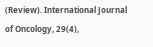(Review). International Journal of Oncology, 29(4),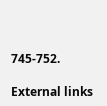745-752.

External links